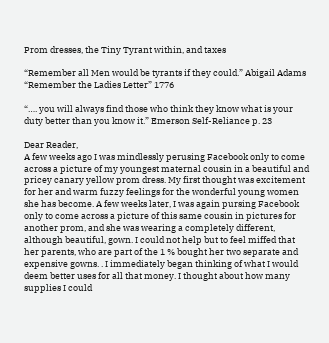Prom dresses, the Tiny Tyrant within, and taxes

“Remember all Men would be tyrants if they could.” Abigail Adams “Remember the Ladies Letter” 1776

“…. you will always find those who think they know what is your duty better than you know it.” Emerson Self-Reliance p. 23

Dear Reader,
A few weeks ago I was mindlessly perusing Facebook only to come across a picture of my youngest maternal cousin in a beautiful and pricey canary yellow prom dress. My first thought was excitement for her and warm fuzzy feelings for the wonderful young women she has become. A few weeks later, I was again pursing Facebook only to come across a picture of this same cousin in pictures for another prom, and she was wearing a completely different, although beautiful, gown. I could not help but to feel miffed that her parents, who are part of the 1 % bought her two separate and expensive gowns. . I immediately began thinking of what I would deem better uses for all that money. I thought about how many supplies I could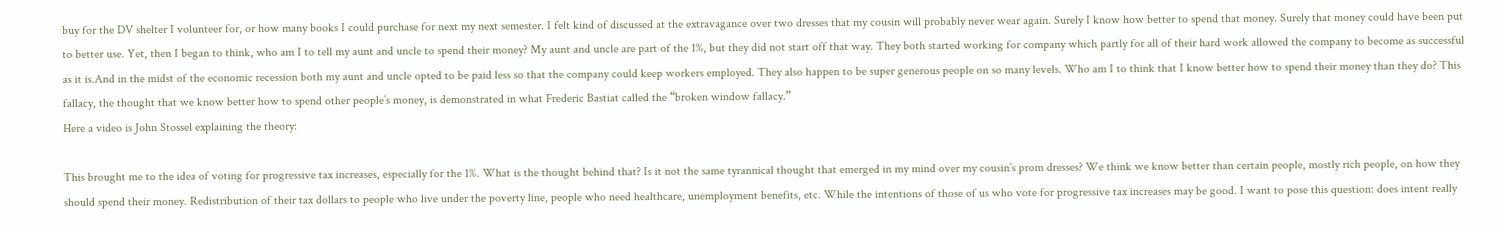buy for the DV shelter I volunteer for, or how many books I could purchase for next my next semester. I felt kind of discussed at the extravagance over two dresses that my cousin will probably never wear again. Surely I know how better to spend that money. Surely that money could have been put to better use. Yet, then I began to think, who am I to tell my aunt and uncle to spend their money? My aunt and uncle are part of the 1%, but they did not start off that way. They both started working for company which partly for all of their hard work allowed the company to become as successful as it is.And in the midst of the economic recession both my aunt and uncle opted to be paid less so that the company could keep workers employed. They also happen to be super generous people on so many levels. Who am I to think that I know better how to spend their money than they do? This fallacy, the thought that we know better how to spend other people’s money, is demonstrated in what Frederic Bastiat called the “broken window fallacy.”
Here a video is John Stossel explaining the theory:

This brought me to the idea of voting for progressive tax increases, especially for the 1%. What is the thought behind that? Is it not the same tyrannical thought that emerged in my mind over my cousin’s prom dresses? We think we know better than certain people, mostly rich people, on how they should spend their money. Redistribution of their tax dollars to people who live under the poverty line, people who need healthcare, unemployment benefits, etc. While the intentions of those of us who vote for progressive tax increases may be good. I want to pose this question: does intent really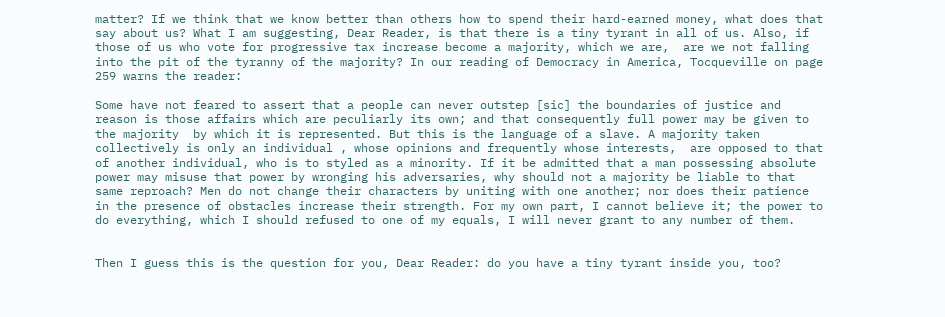matter? If we think that we know better than others how to spend their hard-earned money, what does that say about us? What I am suggesting, Dear Reader, is that there is a tiny tyrant in all of us. Also, if those of us who vote for progressive tax increase become a majority, which we are,  are we not falling into the pit of the tyranny of the majority? In our reading of Democracy in America, Tocqueville on page 259 warns the reader:

Some have not feared to assert that a people can never outstep [sic] the boundaries of justice and reason is those affairs which are peculiarly its own; and that consequently full power may be given to the majority  by which it is represented. But this is the language of a slave. A majority taken collectively is only an individual , whose opinions and frequently whose interests,  are opposed to that of another individual, who is to styled as a minority. If it be admitted that a man possessing absolute power may misuse that power by wronging his adversaries, why should not a majority be liable to that same reproach? Men do not change their characters by uniting with one another; nor does their patience in the presence of obstacles increase their strength. For my own part, I cannot believe it; the power to do everything, which I should refused to one of my equals, I will never grant to any number of them.


Then I guess this is the question for you, Dear Reader: do you have a tiny tyrant inside you, too?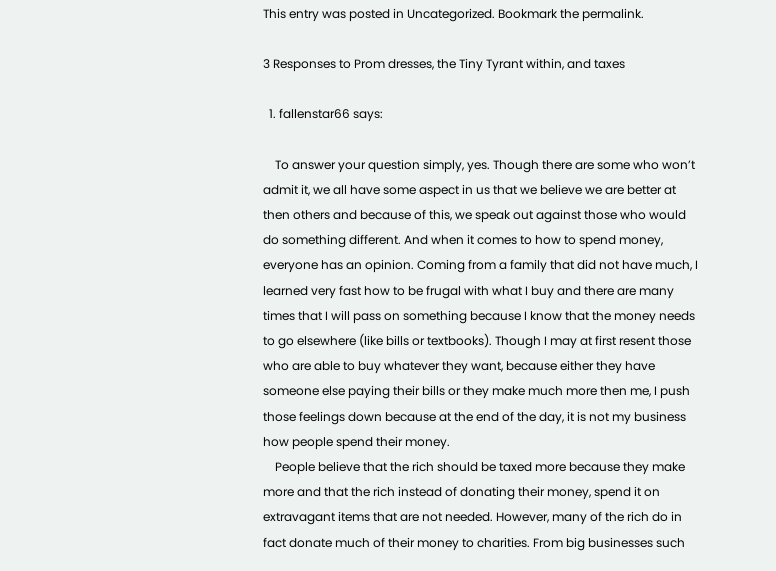This entry was posted in Uncategorized. Bookmark the permalink.

3 Responses to Prom dresses, the Tiny Tyrant within, and taxes

  1. fallenstar66 says:

    To answer your question simply, yes. Though there are some who won’t admit it, we all have some aspect in us that we believe we are better at then others and because of this, we speak out against those who would do something different. And when it comes to how to spend money, everyone has an opinion. Coming from a family that did not have much, I learned very fast how to be frugal with what I buy and there are many times that I will pass on something because I know that the money needs to go elsewhere (like bills or textbooks). Though I may at first resent those who are able to buy whatever they want, because either they have someone else paying their bills or they make much more then me, I push those feelings down because at the end of the day, it is not my business how people spend their money.
    People believe that the rich should be taxed more because they make more and that the rich instead of donating their money, spend it on extravagant items that are not needed. However, many of the rich do in fact donate much of their money to charities. From big businesses such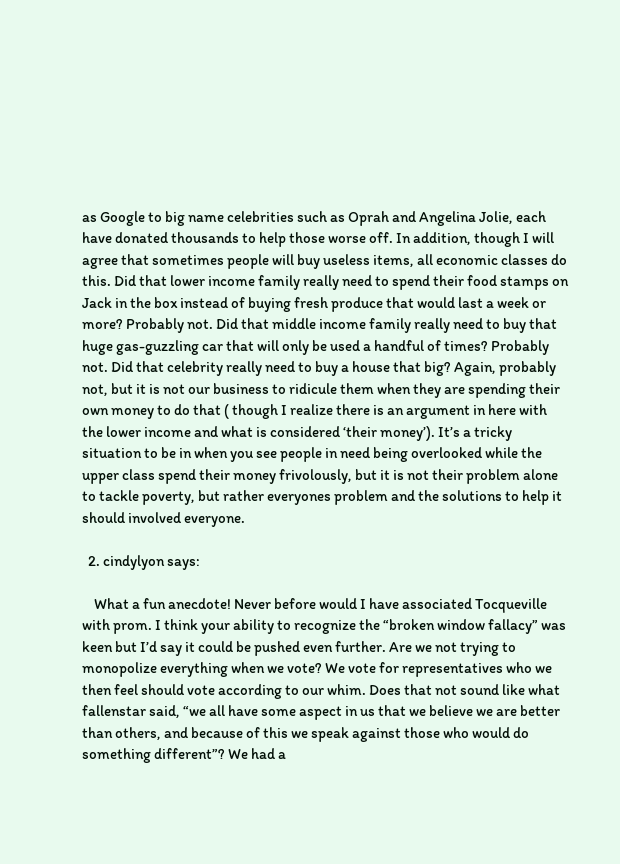as Google to big name celebrities such as Oprah and Angelina Jolie, each have donated thousands to help those worse off. In addition, though I will agree that sometimes people will buy useless items, all economic classes do this. Did that lower income family really need to spend their food stamps on Jack in the box instead of buying fresh produce that would last a week or more? Probably not. Did that middle income family really need to buy that huge gas-guzzling car that will only be used a handful of times? Probably not. Did that celebrity really need to buy a house that big? Again, probably not, but it is not our business to ridicule them when they are spending their own money to do that ( though I realize there is an argument in here with the lower income and what is considered ‘their money’). It’s a tricky situation to be in when you see people in need being overlooked while the upper class spend their money frivolously, but it is not their problem alone to tackle poverty, but rather everyones problem and the solutions to help it should involved everyone.

  2. cindylyon says:

    What a fun anecdote! Never before would I have associated Tocqueville with prom. I think your ability to recognize the “broken window fallacy” was keen but I’d say it could be pushed even further. Are we not trying to monopolize everything when we vote? We vote for representatives who we then feel should vote according to our whim. Does that not sound like what fallenstar said, “we all have some aspect in us that we believe we are better than others, and because of this we speak against those who would do something different”? We had a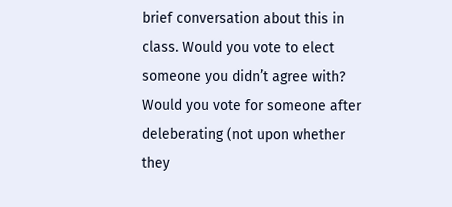brief conversation about this in class. Would you vote to elect someone you didn’t agree with? Would you vote for someone after deleberating (not upon whether they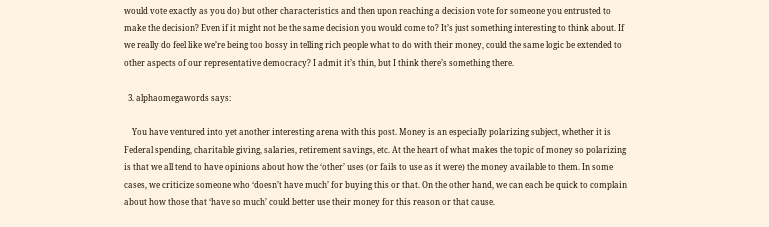would vote exactly as you do) but other characteristics and then upon reaching a decision vote for someone you entrusted to make the decision? Even if it might not be the same decision you would come to? It’s just something interesting to think about. If we really do feel like we’re being too bossy in telling rich people what to do with their money, could the same logic be extended to other aspects of our representative democracy? I admit it’s thin, but I think there’s something there.

  3. alphaomegawords says:

    You have ventured into yet another interesting arena with this post. Money is an especially polarizing subject, whether it is Federal spending, charitable giving, salaries, retirement savings, etc. At the heart of what makes the topic of money so polarizing is that we all tend to have opinions about how the ‘other’ uses (or fails to use as it were) the money available to them. In some cases, we criticize someone who ‘doesn’t have much’ for buying this or that. On the other hand, we can each be quick to complain about how those that ‘have so much’ could better use their money for this reason or that cause.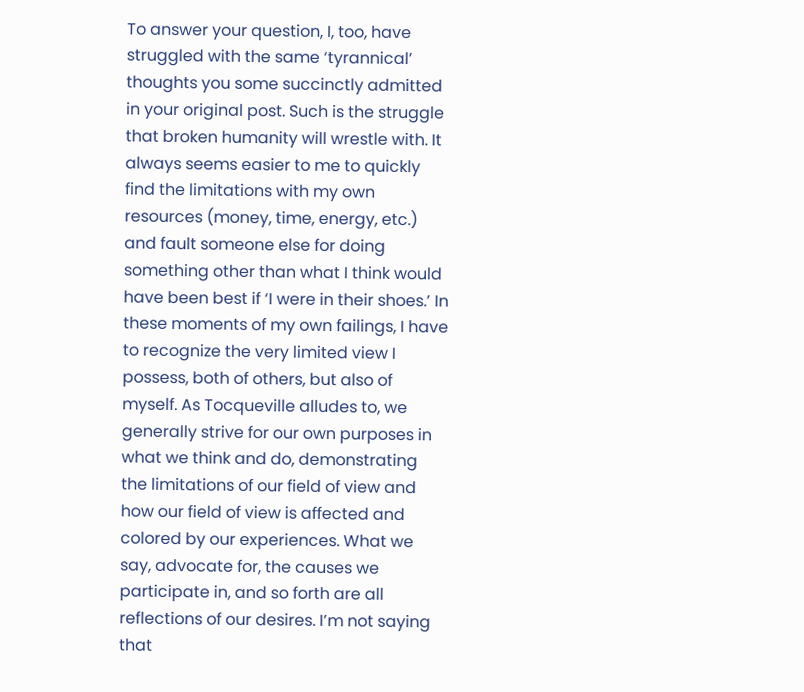To answer your question, I, too, have struggled with the same ‘tyrannical’ thoughts you some succinctly admitted in your original post. Such is the struggle that broken humanity will wrestle with. It always seems easier to me to quickly find the limitations with my own resources (money, time, energy, etc.) and fault someone else for doing something other than what I think would have been best if ‘I were in their shoes.’ In these moments of my own failings, I have to recognize the very limited view I possess, both of others, but also of myself. As Tocqueville alludes to, we generally strive for our own purposes in what we think and do, demonstrating the limitations of our field of view and how our field of view is affected and colored by our experiences. What we say, advocate for, the causes we participate in, and so forth are all reflections of our desires. I’m not saying that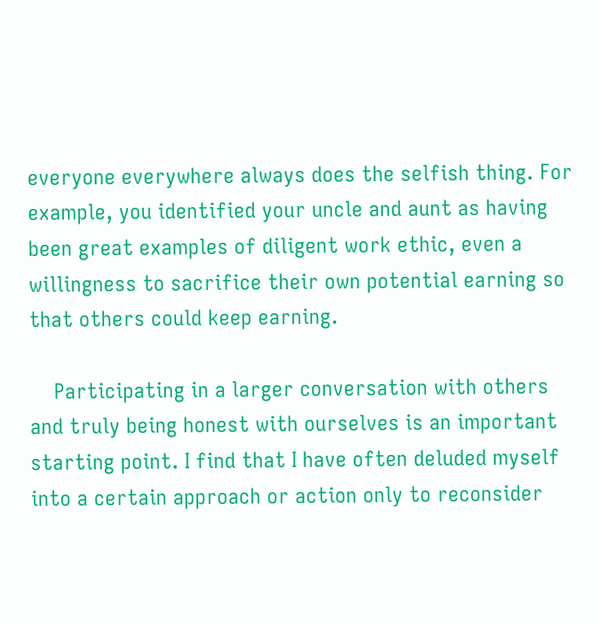everyone everywhere always does the selfish thing. For example, you identified your uncle and aunt as having been great examples of diligent work ethic, even a willingness to sacrifice their own potential earning so that others could keep earning.

    Participating in a larger conversation with others and truly being honest with ourselves is an important starting point. I find that I have often deluded myself into a certain approach or action only to reconsider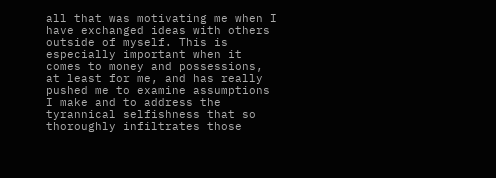all that was motivating me when I have exchanged ideas with others outside of myself. This is especially important when it comes to money and possessions, at least for me, and has really pushed me to examine assumptions I make and to address the tyrannical selfishness that so thoroughly infiltrates those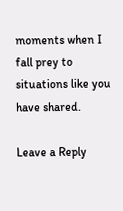moments when I fall prey to situations like you have shared.

Leave a Reply